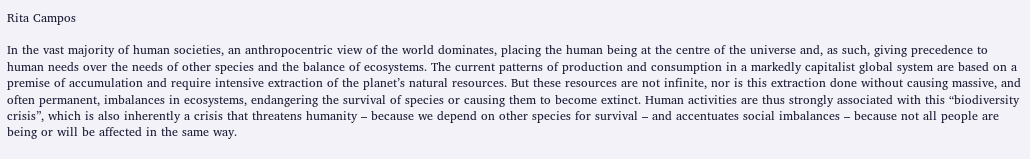Rita Campos

In the vast majority of human societies, an anthropocentric view of the world dominates, placing the human being at the centre of the universe and, as such, giving precedence to human needs over the needs of other species and the balance of ecosystems. The current patterns of production and consumption in a markedly capitalist global system are based on a premise of accumulation and require intensive extraction of the planet’s natural resources. But these resources are not infinite, nor is this extraction done without causing massive, and often permanent, imbalances in ecosystems, endangering the survival of species or causing them to become extinct. Human activities are thus strongly associated with this “biodiversity crisis”, which is also inherently a crisis that threatens humanity – because we depend on other species for survival – and accentuates social imbalances – because not all people are being or will be affected in the same way.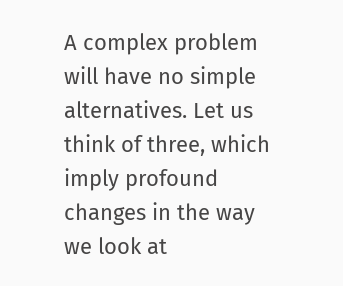A complex problem will have no simple alternatives. Let us think of three, which imply profound changes in the way we look at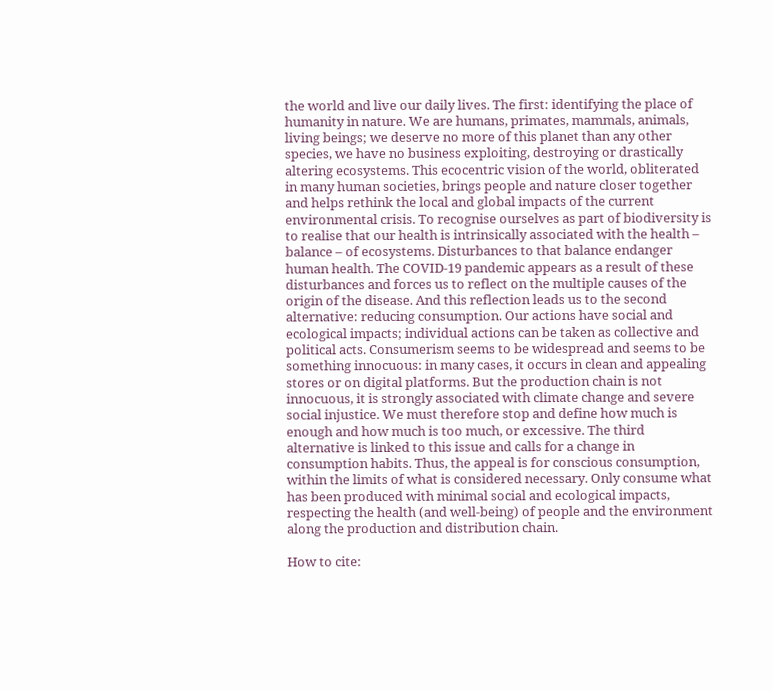the world and live our daily lives. The first: identifying the place of humanity in nature. We are humans, primates, mammals, animals, living beings; we deserve no more of this planet than any other species, we have no business exploiting, destroying or drastically altering ecosystems. This ecocentric vision of the world, obliterated in many human societies, brings people and nature closer together and helps rethink the local and global impacts of the current environmental crisis. To recognise ourselves as part of biodiversity is to realise that our health is intrinsically associated with the health – balance – of ecosystems. Disturbances to that balance endanger human health. The COVID-19 pandemic appears as a result of these disturbances and forces us to reflect on the multiple causes of the origin of the disease. And this reflection leads us to the second alternative: reducing consumption. Our actions have social and ecological impacts; individual actions can be taken as collective and political acts. Consumerism seems to be widespread and seems to be something innocuous: in many cases, it occurs in clean and appealing stores or on digital platforms. But the production chain is not innocuous, it is strongly associated with climate change and severe social injustice. We must therefore stop and define how much is enough and how much is too much, or excessive. The third alternative is linked to this issue and calls for a change in consumption habits. Thus, the appeal is for conscious consumption, within the limits of what is considered necessary. Only consume what has been produced with minimal social and ecological impacts, respecting the health (and well-being) of people and the environment along the production and distribution chain.

How to cite: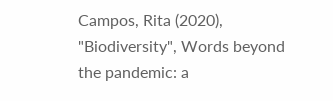Campos, Rita (2020), "Biodiversity", Words beyond the pandemic: a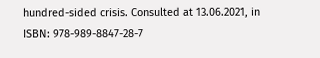hundred-sided crisis. Consulted at 13.06.2021, in ISBN: 978-989-8847-28-7